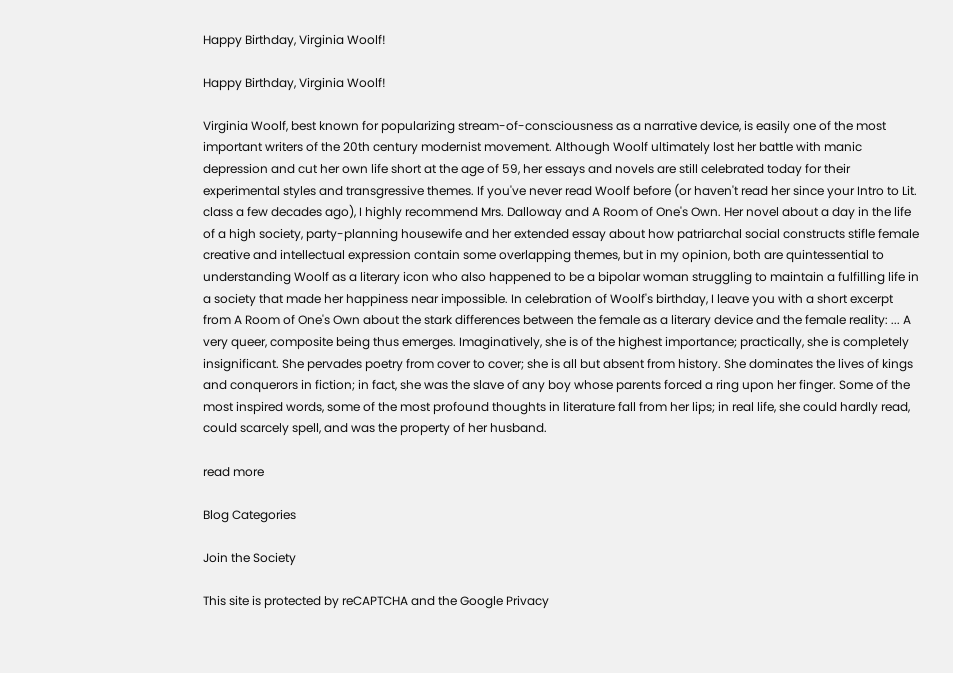Happy Birthday, Virginia Woolf!

Happy Birthday, Virginia Woolf!

Virginia Woolf, best known for popularizing stream-of-consciousness as a narrative device, is easily one of the most important writers of the 20th century modernist movement. Although Woolf ultimately lost her battle with manic depression and cut her own life short at the age of 59, her essays and novels are still celebrated today for their experimental styles and transgressive themes. If you've never read Woolf before (or haven't read her since your Intro to Lit. class a few decades ago), I highly recommend Mrs. Dalloway and A Room of One's Own. Her novel about a day in the life of a high society, party-planning housewife and her extended essay about how patriarchal social constructs stifle female creative and intellectual expression contain some overlapping themes, but in my opinion, both are quintessential to understanding Woolf as a literary icon who also happened to be a bipolar woman struggling to maintain a fulfilling life in a society that made her happiness near impossible. In celebration of Woolf's birthday, I leave you with a short excerpt from A Room of One's Own about the stark differences between the female as a literary device and the female reality: ... A very queer, composite being thus emerges. Imaginatively, she is of the highest importance; practically, she is completely insignificant. She pervades poetry from cover to cover; she is all but absent from history. She dominates the lives of kings and conquerors in fiction; in fact, she was the slave of any boy whose parents forced a ring upon her finger. Some of the most inspired words, some of the most profound thoughts in literature fall from her lips; in real life, she could hardly read, could scarcely spell, and was the property of her husband.

read more

Blog Categories

Join the Society

This site is protected by reCAPTCHA and the Google Privacy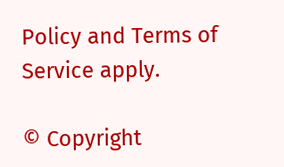Policy and Terms of Service apply.

© Copyright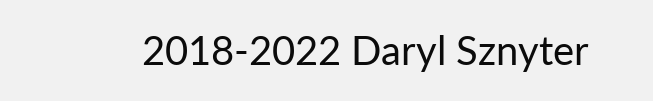2018-2022 Daryl Sznyter